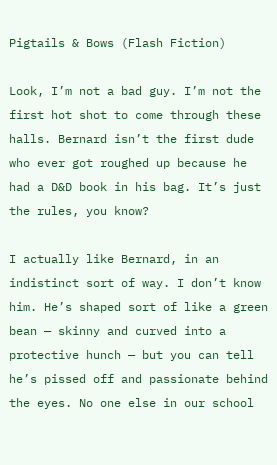Pigtails & Bows (Flash Fiction)

Look, I’m not a bad guy. I’m not the first hot shot to come through these halls. Bernard isn’t the first dude who ever got roughed up because he had a D&D book in his bag. It’s just the rules, you know?

I actually like Bernard, in an indistinct sort of way. I don’t know him. He’s shaped sort of like a green bean — skinny and curved into a protective hunch — but you can tell he’s pissed off and passionate behind the eyes. No one else in our school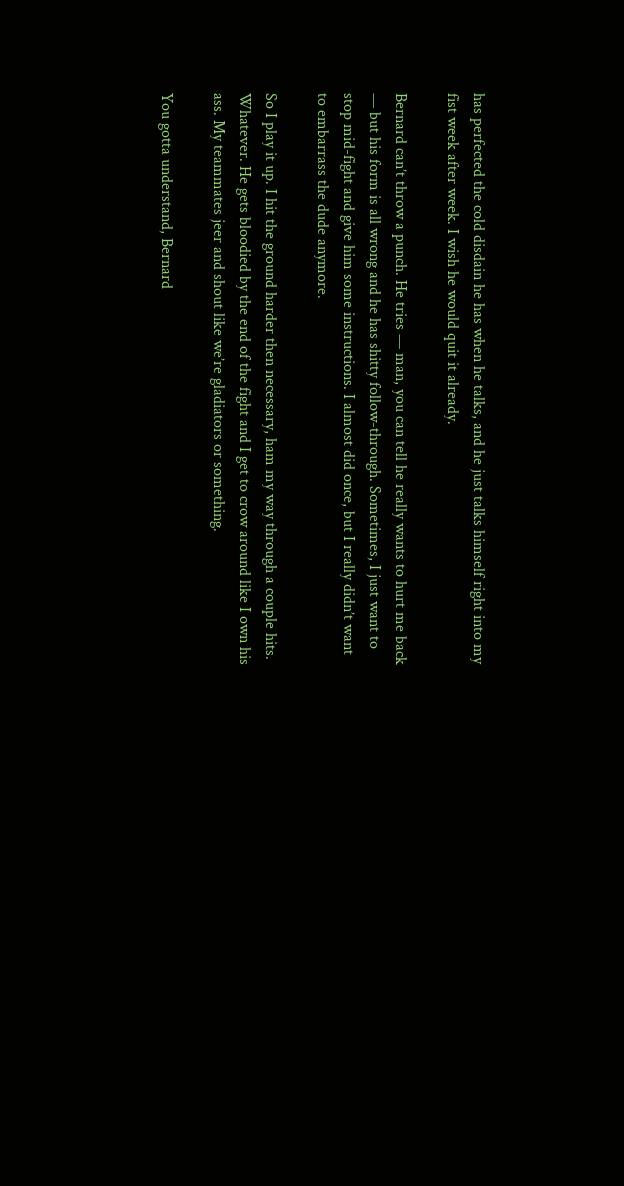has perfected the cold disdain he has when he talks, and he just talks himself right into my fist week after week. I wish he would quit it already.

Bernard can’t throw a punch. He tries — man, you can tell he really wants to hurt me back — but his form is all wrong and he has shitty follow-through. Sometimes, I just want to stop mid-fight and give him some instructions. I almost did once, but I really didn’t want to embarrass the dude anymore.

So I play it up. I hit the ground harder then necessary, ham my way through a couple hits. Whatever. He gets bloodied by the end of the fight and I get to crow around like I own his ass. My teammates jeer and shout like we’re gladiators or something.

You gotta understand, Bernard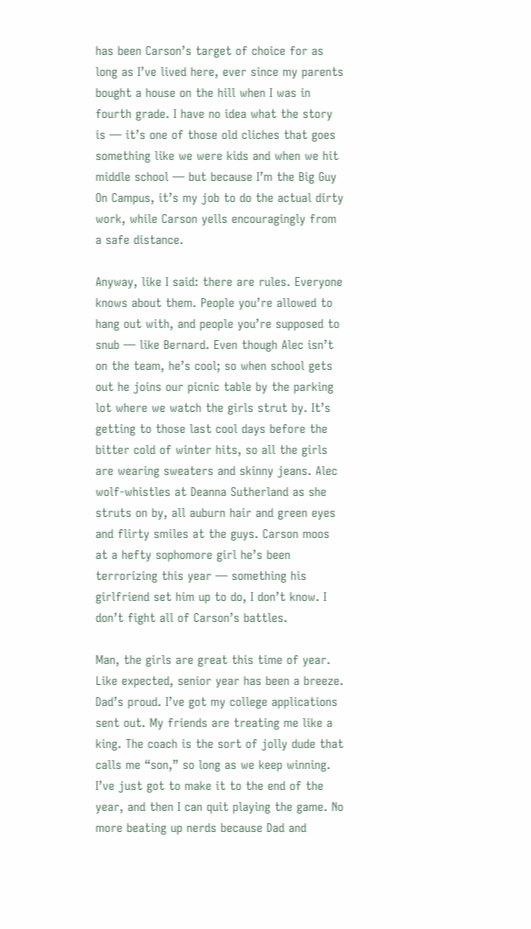has been Carson’s target of choice for as long as I’ve lived here, ever since my parents bought a house on the hill when I was in fourth grade. I have no idea what the story is — it’s one of those old cliches that goes something like we were kids and when we hit middle school — but because I’m the Big Guy On Campus, it’s my job to do the actual dirty work, while Carson yells encouragingly from a safe distance.

Anyway, like I said: there are rules. Everyone knows about them. People you’re allowed to hang out with, and people you’re supposed to snub — like Bernard. Even though Alec isn’t on the team, he’s cool; so when school gets out he joins our picnic table by the parking lot where we watch the girls strut by. It’s getting to those last cool days before the bitter cold of winter hits, so all the girls are wearing sweaters and skinny jeans. Alec wolf-whistles at Deanna Sutherland as she struts on by, all auburn hair and green eyes and flirty smiles at the guys. Carson moos at a hefty sophomore girl he’s been terrorizing this year — something his girlfriend set him up to do, I don’t know. I don’t fight all of Carson’s battles.

Man, the girls are great this time of year. Like expected, senior year has been a breeze. Dad’s proud. I’ve got my college applications sent out. My friends are treating me like a king. The coach is the sort of jolly dude that calls me “son,” so long as we keep winning. I’ve just got to make it to the end of the year, and then I can quit playing the game. No more beating up nerds because Dad and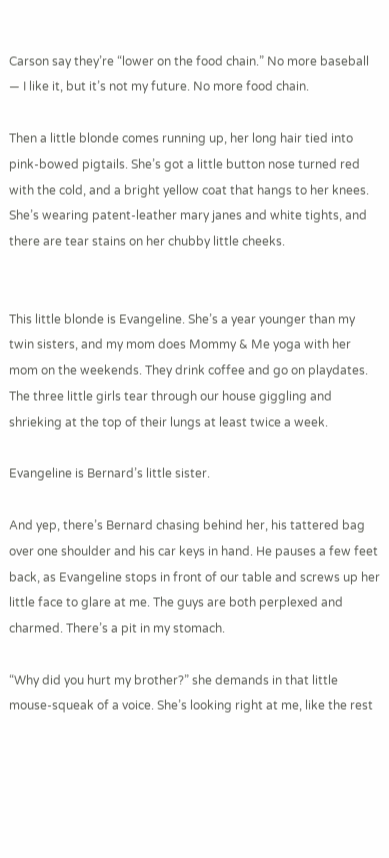Carson say they’re “lower on the food chain.” No more baseball — I like it, but it’s not my future. No more food chain.

Then a little blonde comes running up, her long hair tied into pink-bowed pigtails. She’s got a little button nose turned red with the cold, and a bright yellow coat that hangs to her knees. She’s wearing patent-leather mary janes and white tights, and there are tear stains on her chubby little cheeks.


This little blonde is Evangeline. She’s a year younger than my twin sisters, and my mom does Mommy & Me yoga with her mom on the weekends. They drink coffee and go on playdates. The three little girls tear through our house giggling and shrieking at the top of their lungs at least twice a week.

Evangeline is Bernard’s little sister.

And yep, there’s Bernard chasing behind her, his tattered bag over one shoulder and his car keys in hand. He pauses a few feet back, as Evangeline stops in front of our table and screws up her little face to glare at me. The guys are both perplexed and charmed. There’s a pit in my stomach.

“Why did you hurt my brother?” she demands in that little mouse-squeak of a voice. She’s looking right at me, like the rest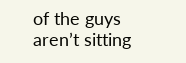of the guys aren’t sitting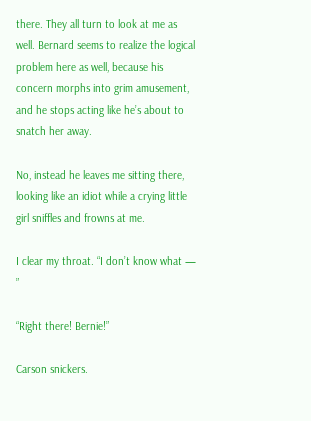there. They all turn to look at me as well. Bernard seems to realize the logical problem here as well, because his concern morphs into grim amusement, and he stops acting like he’s about to snatch her away.

No, instead he leaves me sitting there, looking like an idiot while a crying little girl sniffles and frowns at me.

I clear my throat. “I don’t know what — ”

“Right there! Bernie!”

Carson snickers.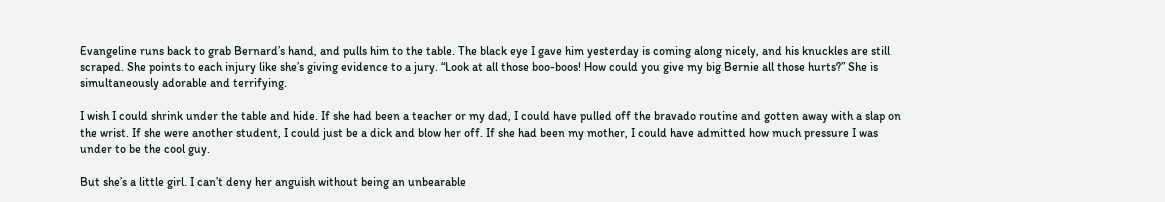Evangeline runs back to grab Bernard’s hand, and pulls him to the table. The black eye I gave him yesterday is coming along nicely, and his knuckles are still scraped. She points to each injury like she’s giving evidence to a jury. “Look at all those boo-boos! How could you give my big Bernie all those hurts?” She is simultaneously adorable and terrifying.

I wish I could shrink under the table and hide. If she had been a teacher or my dad, I could have pulled off the bravado routine and gotten away with a slap on the wrist. If she were another student, I could just be a dick and blow her off. If she had been my mother, I could have admitted how much pressure I was under to be the cool guy.

But she’s a little girl. I can’t deny her anguish without being an unbearable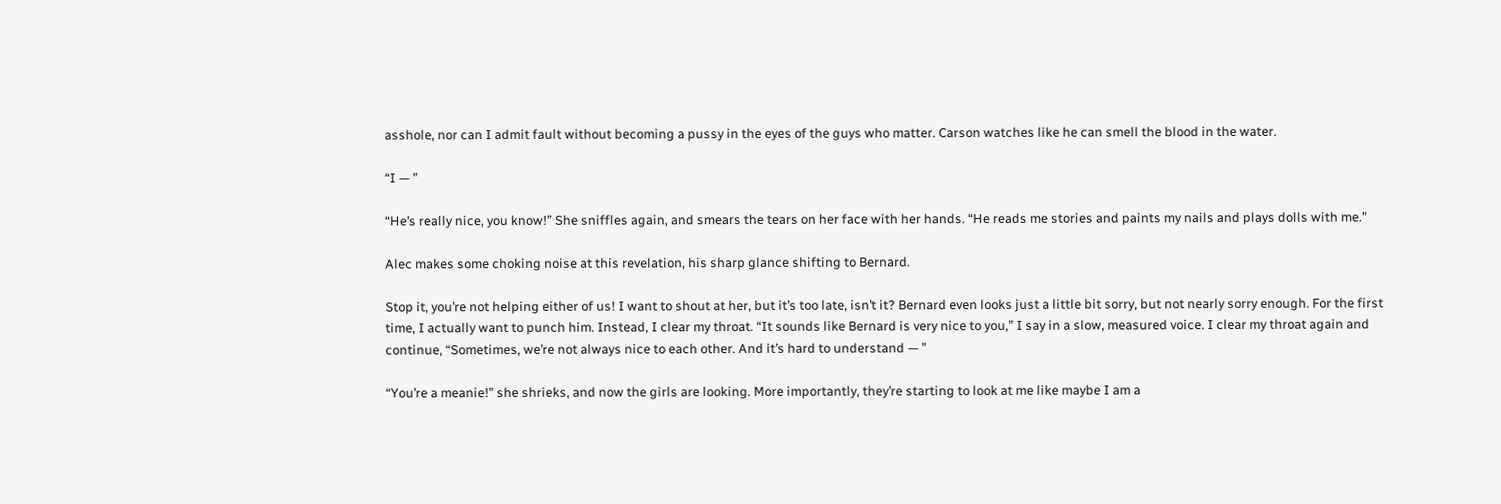asshole, nor can I admit fault without becoming a pussy in the eyes of the guys who matter. Carson watches like he can smell the blood in the water.

“I — ”

“He’s really nice, you know!” She sniffles again, and smears the tears on her face with her hands. “He reads me stories and paints my nails and plays dolls with me.”

Alec makes some choking noise at this revelation, his sharp glance shifting to Bernard.

Stop it, you’re not helping either of us! I want to shout at her, but it’s too late, isn’t it? Bernard even looks just a little bit sorry, but not nearly sorry enough. For the first time, I actually want to punch him. Instead, I clear my throat. “It sounds like Bernard is very nice to you,” I say in a slow, measured voice. I clear my throat again and continue, “Sometimes, we’re not always nice to each other. And it’s hard to understand — ”

“You’re a meanie!” she shrieks, and now the girls are looking. More importantly, they’re starting to look at me like maybe I am a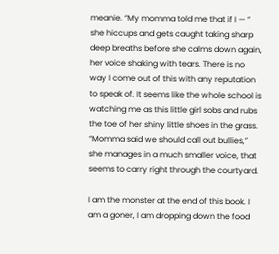meanie. “My momma told me that if I — ” she hiccups and gets caught taking sharp deep breaths before she calms down again, her voice shaking with tears. There is no way I come out of this with any reputation to speak of. It seems like the whole school is watching me as this little girl sobs and rubs the toe of her shiny little shoes in the grass. “Momma said we should call out bullies,” she manages in a much smaller voice, that seems to carry right through the courtyard.

I am the monster at the end of this book. I am a goner, I am dropping down the food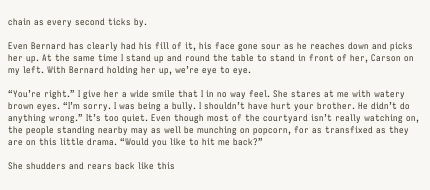chain as every second ticks by.

Even Bernard has clearly had his fill of it, his face gone sour as he reaches down and picks her up. At the same time I stand up and round the table to stand in front of her, Carson on my left. With Bernard holding her up, we’re eye to eye.

“You’re right.” I give her a wide smile that I in no way feel. She stares at me with watery brown eyes. “I’m sorry. I was being a bully. I shouldn’t have hurt your brother. He didn’t do anything wrong.” It’s too quiet. Even though most of the courtyard isn’t really watching on, the people standing nearby may as well be munching on popcorn, for as transfixed as they are on this little drama. “Would you like to hit me back?”

She shudders and rears back like this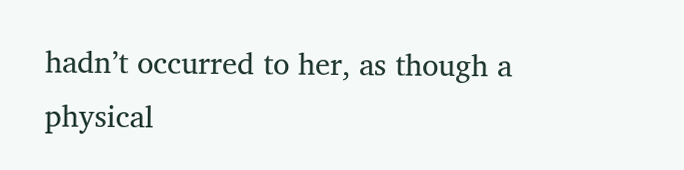hadn’t occurred to her, as though a physical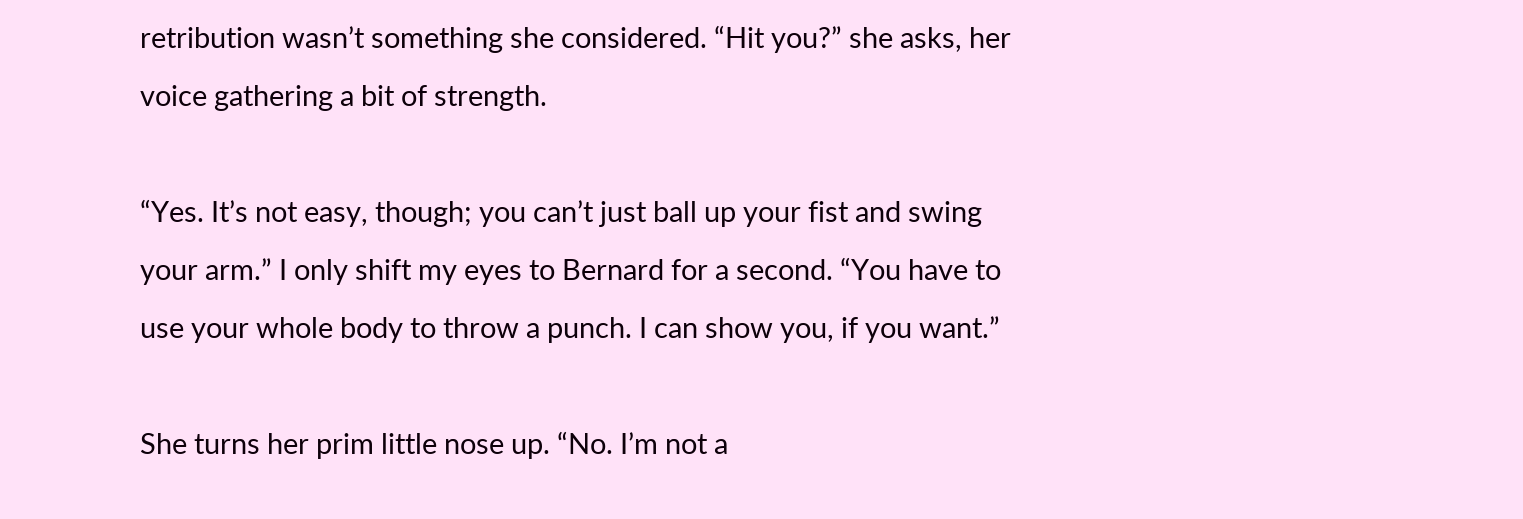retribution wasn’t something she considered. “Hit you?” she asks, her voice gathering a bit of strength.

“Yes. It’s not easy, though; you can’t just ball up your fist and swing your arm.” I only shift my eyes to Bernard for a second. “You have to use your whole body to throw a punch. I can show you, if you want.”

She turns her prim little nose up. “No. I’m not a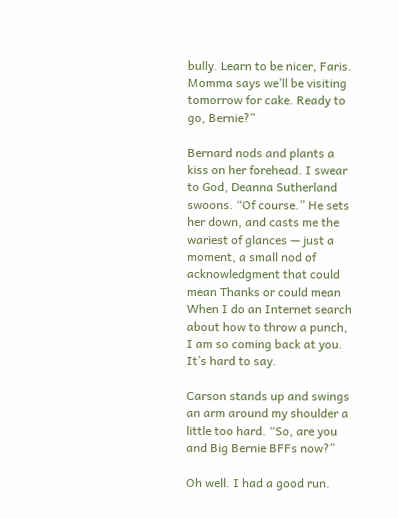bully. Learn to be nicer, Faris. Momma says we’ll be visiting tomorrow for cake. Ready to go, Bernie?”

Bernard nods and plants a kiss on her forehead. I swear to God, Deanna Sutherland swoons. “Of course.” He sets her down, and casts me the wariest of glances — just a moment, a small nod of acknowledgment that could mean Thanks or could mean When I do an Internet search about how to throw a punch, I am so coming back at you. It’s hard to say.

Carson stands up and swings an arm around my shoulder a little too hard. “So, are you and Big Bernie BFFs now?”

Oh well. I had a good run.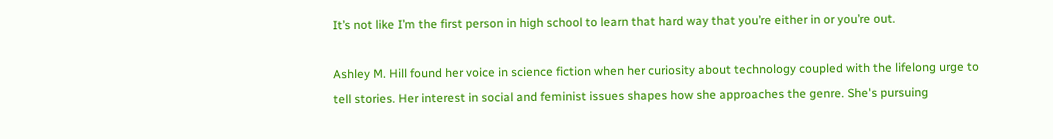It’s not like I’m the first person in high school to learn that hard way that you’re either in or you’re out.

Ashley M. Hill found her voice in science fiction when her curiosity about technology coupled with the lifelong urge to tell stories. Her interest in social and feminist issues shapes how she approaches the genre. She's pursuing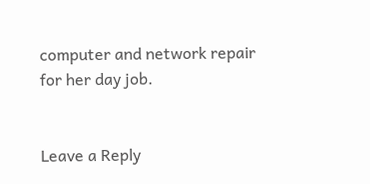computer and network repair for her day job.


Leave a Reply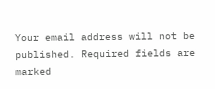Your email address will not be published. Required fields are marked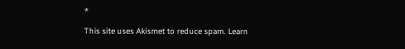*

This site uses Akismet to reduce spam. Learn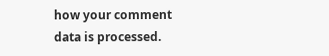how your comment data is processed.